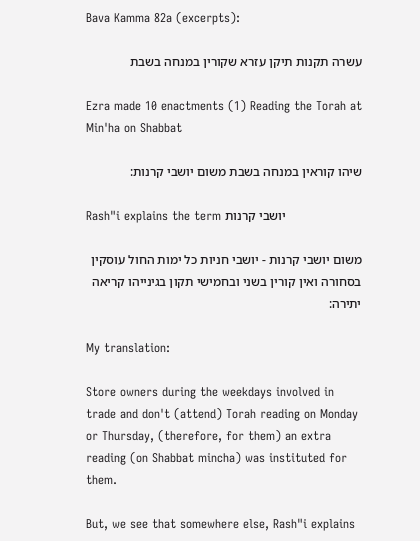Bava Kamma 82a (excerpts):

עשרה תקנות תיקן עזרא שקורין במנחה בשבת

Ezra made 10 enactments (1) Reading the Torah at Min'ha on Shabbat

שיהו קוראין במנחה בשבת משום יושבי קרנות:

Rash"i explains the term יושבי קרנות

משום יושבי קרנות - יושבי חניות כל ימות החול עוסקין בסחורה ואין קורין בשני ובחמישי תקון בגינייהו קריאה יתירה:

My translation:

Store owners during the weekdays involved in trade and don't (attend) Torah reading on Monday or Thursday, (therefore, for them) an extra reading (on Shabbat mincha) was instituted for them.

But, we see that somewhere else, Rash"i explains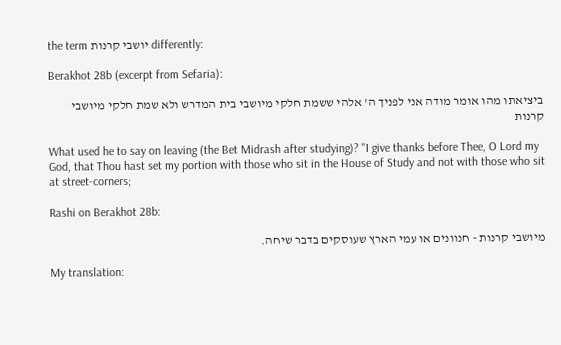the term יושבי קרנות differently:

Berakhot 28b (excerpt from Sefaria):

ביציאתו מהו אומר מודה אני לפניך ה' אלהי ששמת חלקי מיושבי בית המדרש ולא שמת חלקי מיושבי קרנות

What used he to say on leaving (the Bet Midrash after studying)? "I give thanks before Thee, O Lord my God, that Thou hast set my portion with those who sit in the House of Study and not with those who sit at street-corners;

Rashi on Berakhot 28b:

מיושבי קרנות - חנוונים או עמי הארץ שעוסקים בדבר שיחה.

My translation: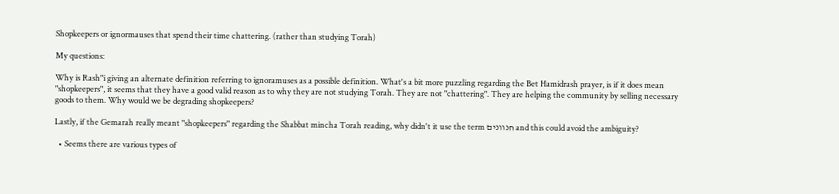Shopkeepers or ignormauses that spend their time chattering. (rather than studying Torah)

My questions:

Why is Rash"i giving an alternate definition referring to ignoramuses as a possible definition. What's a bit more puzzling regarding the Bet Hamidrash prayer, is if it does mean "shopkeepers", it seems that they have a good valid reason as to why they are not studying Torah. They are not "chattering". They are helping the community by selling necessary goods to them. Why would we be degrading shopkeepers?

Lastly, if the Gemarah really meant "shopkeepers" regarding the Shabbat mincha Torah reading, why didn't it use the term חנוונים and this could avoid the ambiguity?

  • Seems there are various types of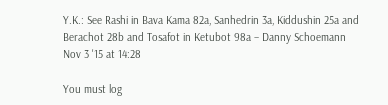Y.K.: See Rashi in Bava Kama 82a, Sanhedrin 3a, Kiddushin 25a and Berachot 28b and Tosafot in Ketubot 98a – Danny Schoemann Nov 3 '15 at 14:28

You must log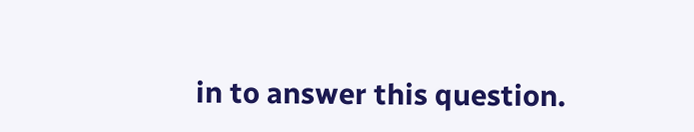in to answer this question.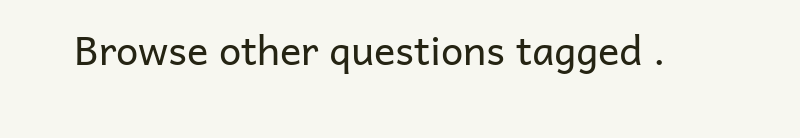Browse other questions tagged .